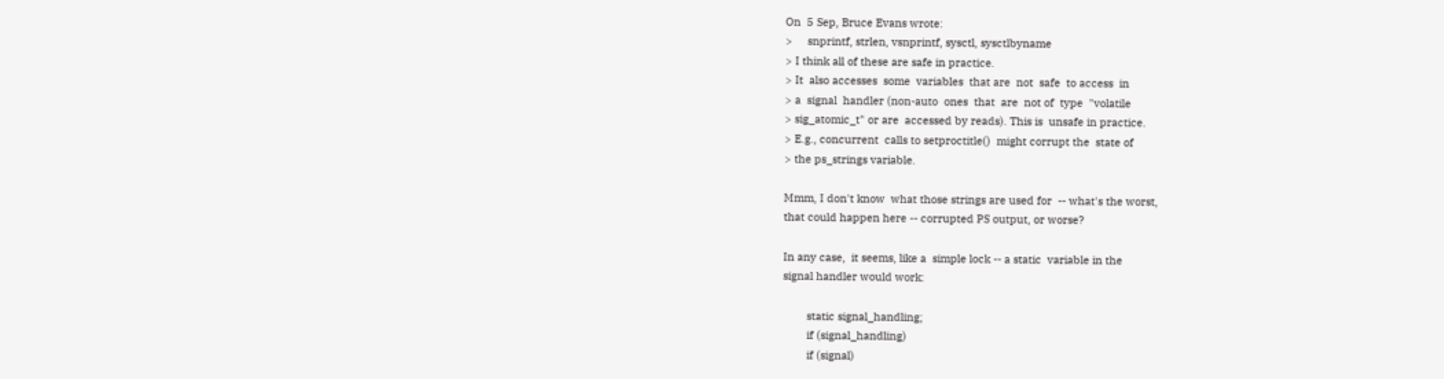On  5 Sep, Bruce Evans wrote:
>     snprintf, strlen, vsnprintf, sysctl, sysctlbyname
> I think all of these are safe in practice.
> It  also accesses  some  variables  that are  not  safe  to access  in
> a  signal  handler (non-auto  ones  that  are  not of  type  "volatile
> sig_atomic_t" or are  accessed by reads). This is  unsafe in practice.
> E.g., concurrent  calls to setproctitle()  might corrupt the  state of
> the ps_strings variable.

Mmm, I don't know  what those strings are used for  -- what's the worst,
that could happen here -- corrupted PS output, or worse?

In any case,  it seems, like a  simple lock -- a static  variable in the
signal handler would work:

        static signal_handling;
        if (signal_handling)
        if (signal)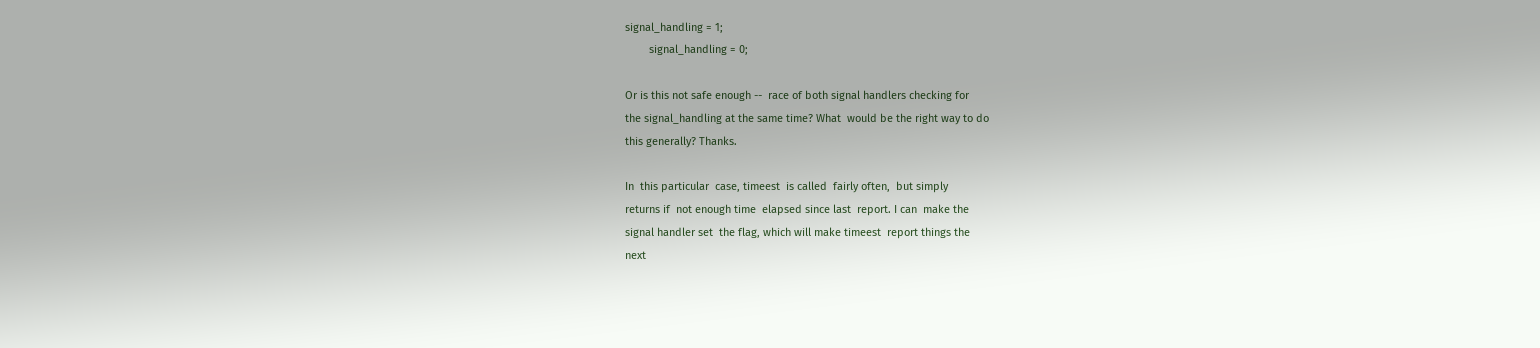signal_handling = 1;
        signal_handling = 0;

Or is this not safe enough --  race of both signal handlers checking for
the signal_handling at the same time? What  would be the right way to do
this generally? Thanks.

In  this particular  case, timeest  is called  fairly often,  but simply
returns if  not enough time  elapsed since last  report. I can  make the
signal handler set  the flag, which will make timeest  report things the
next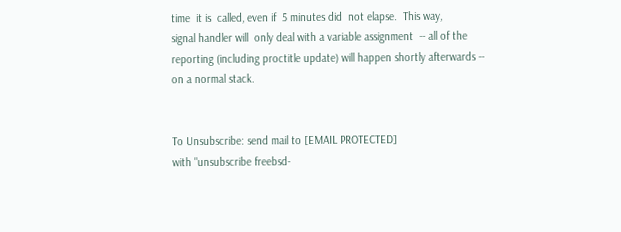time  it is  called, even if  5 minutes did  not elapse.  This way,
signal handler will  only deal with a variable assignment  -- all of the
reporting (including proctitle update) will happen shortly afterwards --
on a normal stack.


To Unsubscribe: send mail to [EMAIL PROTECTED]
with "unsubscribe freebsd-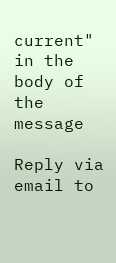current" in the body of the message

Reply via email to